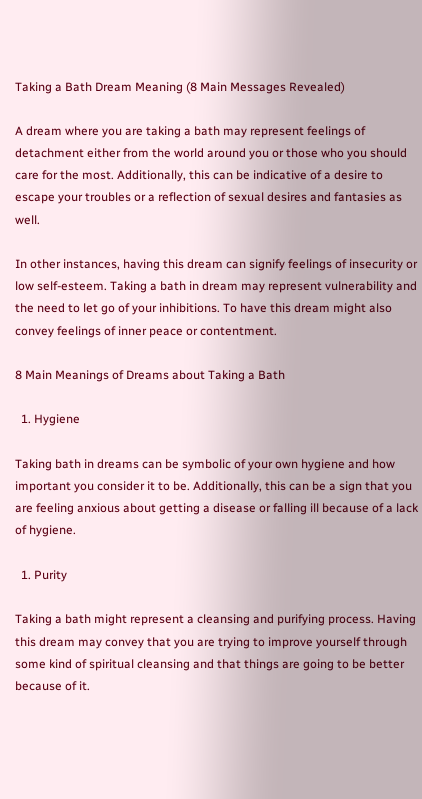Taking a Bath Dream Meaning (8 Main Messages Revealed)

A dream where you are taking a bath may represent feelings of detachment either from the world around you or those who you should care for the most. Additionally, this can be indicative of a desire to escape your troubles or a reflection of sexual desires and fantasies as well.

In other instances, having this dream can signify feelings of insecurity or low self-esteem. Taking a bath in dream may represent vulnerability and the need to let go of your inhibitions. To have this dream might also convey feelings of inner peace or contentment.

8 Main Meanings of Dreams about Taking a Bath

  1. Hygiene

Taking bath in dreams can be symbolic of your own hygiene and how important you consider it to be. Additionally, this can be a sign that you are feeling anxious about getting a disease or falling ill because of a lack of hygiene.

  1. Purity

Taking a bath might represent a cleansing and purifying process. Having this dream may convey that you are trying to improve yourself through some kind of spiritual cleansing and that things are going to be better because of it.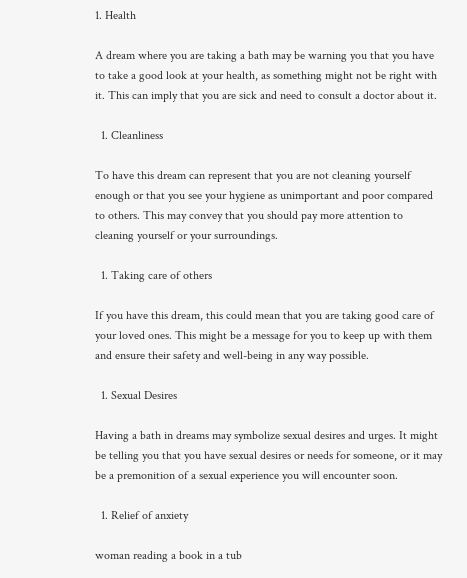1. Health

A dream where you are taking a bath may be warning you that you have to take a good look at your health, as something might not be right with it. This can imply that you are sick and need to consult a doctor about it.

  1. Cleanliness

To have this dream can represent that you are not cleaning yourself enough or that you see your hygiene as unimportant and poor compared to others. This may convey that you should pay more attention to cleaning yourself or your surroundings.

  1. Taking care of others

If you have this dream, this could mean that you are taking good care of your loved ones. This might be a message for you to keep up with them and ensure their safety and well-being in any way possible.

  1. Sexual Desires

Having a bath in dreams may symbolize sexual desires and urges. It might be telling you that you have sexual desires or needs for someone, or it may be a premonition of a sexual experience you will encounter soon.

  1. Relief of anxiety

woman reading a book in a tub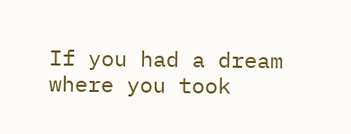If you had a dream where you took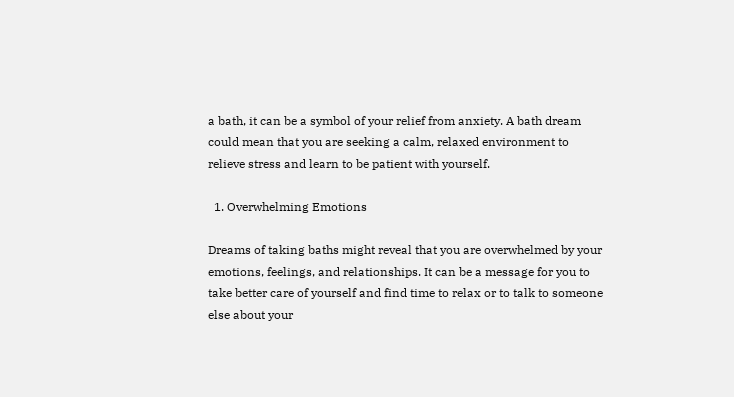a bath, it can be a symbol of your relief from anxiety. A bath dream could mean that you are seeking a calm, relaxed environment to relieve stress and learn to be patient with yourself.

  1. Overwhelming Emotions

Dreams of taking baths might reveal that you are overwhelmed by your emotions, feelings, and relationships. It can be a message for you to take better care of yourself and find time to relax or to talk to someone else about your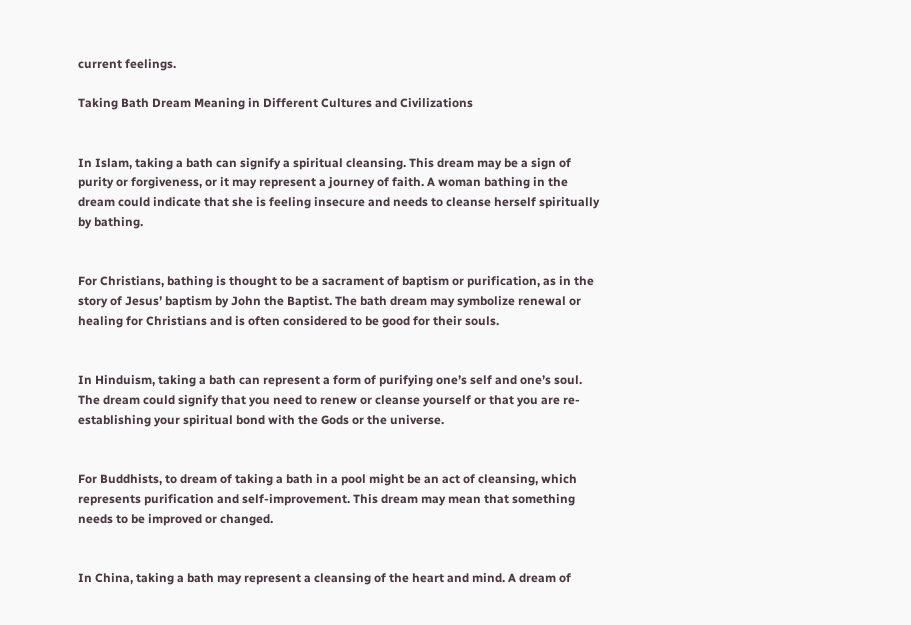current feelings.

Taking Bath Dream Meaning in Different Cultures and Civilizations


In Islam, taking a bath can signify a spiritual cleansing. This dream may be a sign of purity or forgiveness, or it may represent a journey of faith. A woman bathing in the dream could indicate that she is feeling insecure and needs to cleanse herself spiritually by bathing.


For Christians, bathing is thought to be a sacrament of baptism or purification, as in the story of Jesus’ baptism by John the Baptist. The bath dream may symbolize renewal or healing for Christians and is often considered to be good for their souls.


In Hinduism, taking a bath can represent a form of purifying one’s self and one’s soul. The dream could signify that you need to renew or cleanse yourself or that you are re-establishing your spiritual bond with the Gods or the universe.


For Buddhists, to dream of taking a bath in a pool might be an act of cleansing, which represents purification and self-improvement. This dream may mean that something needs to be improved or changed.


In China, taking a bath may represent a cleansing of the heart and mind. A dream of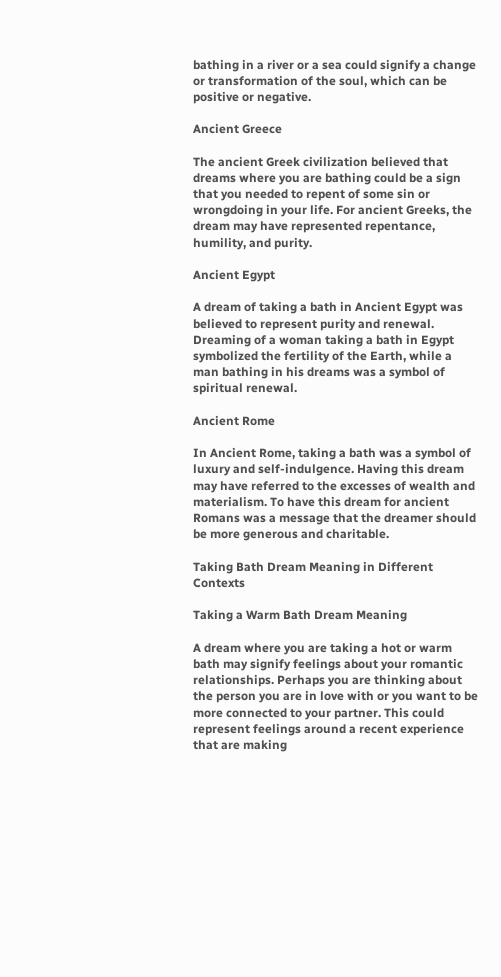bathing in a river or a sea could signify a change or transformation of the soul, which can be positive or negative.

Ancient Greece

The ancient Greek civilization believed that dreams where you are bathing could be a sign that you needed to repent of some sin or wrongdoing in your life. For ancient Greeks, the dream may have represented repentance, humility, and purity.

Ancient Egypt

A dream of taking a bath in Ancient Egypt was believed to represent purity and renewal. Dreaming of a woman taking a bath in Egypt symbolized the fertility of the Earth, while a man bathing in his dreams was a symbol of spiritual renewal.

Ancient Rome

In Ancient Rome, taking a bath was a symbol of luxury and self-indulgence. Having this dream may have referred to the excesses of wealth and materialism. To have this dream for ancient Romans was a message that the dreamer should be more generous and charitable.

Taking Bath Dream Meaning in Different Contexts

Taking a Warm Bath Dream Meaning

A dream where you are taking a hot or warm bath may signify feelings about your romantic relationships. Perhaps you are thinking about the person you are in love with or you want to be more connected to your partner. This could represent feelings around a recent experience that are making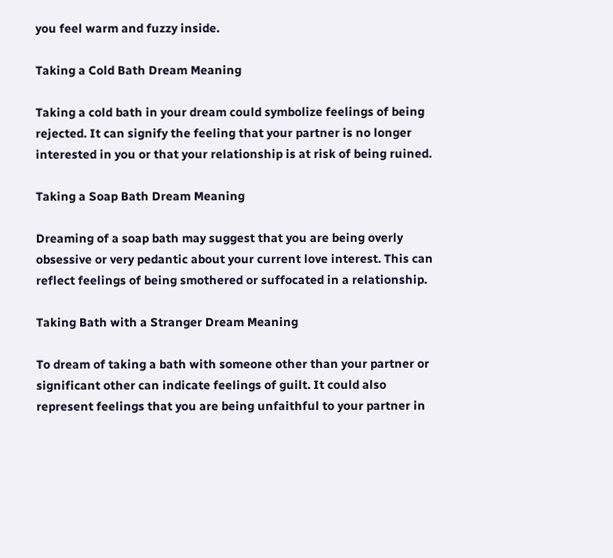you feel warm and fuzzy inside.

Taking a Cold Bath Dream Meaning

Taking a cold bath in your dream could symbolize feelings of being rejected. It can signify the feeling that your partner is no longer interested in you or that your relationship is at risk of being ruined.

Taking a Soap Bath Dream Meaning

Dreaming of a soap bath may suggest that you are being overly obsessive or very pedantic about your current love interest. This can reflect feelings of being smothered or suffocated in a relationship.

Taking Bath with a Stranger Dream Meaning

To dream of taking a bath with someone other than your partner or significant other can indicate feelings of guilt. It could also represent feelings that you are being unfaithful to your partner in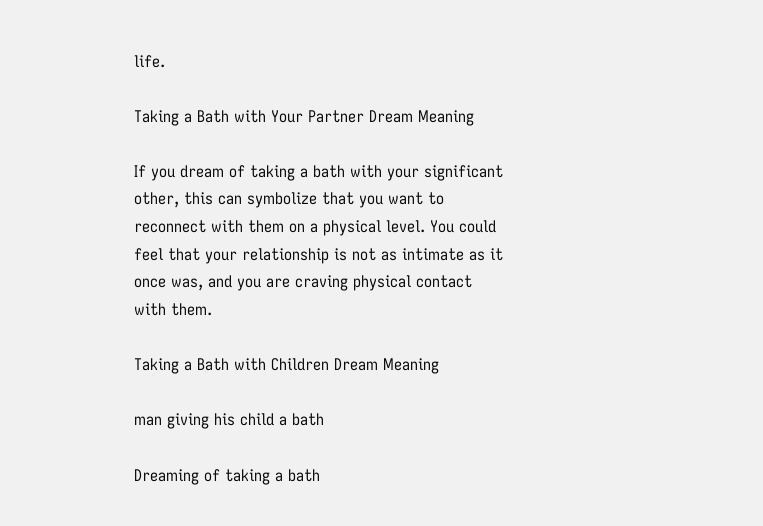life.

Taking a Bath with Your Partner Dream Meaning

If you dream of taking a bath with your significant other, this can symbolize that you want to reconnect with them on a physical level. You could feel that your relationship is not as intimate as it once was, and you are craving physical contact with them.

Taking a Bath with Children Dream Meaning

man giving his child a bath

Dreaming of taking a bath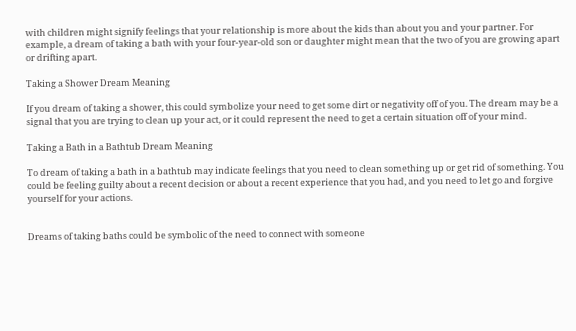with children might signify feelings that your relationship is more about the kids than about you and your partner. For example, a dream of taking a bath with your four-year-old son or daughter might mean that the two of you are growing apart or drifting apart.

Taking a Shower Dream Meaning

If you dream of taking a shower, this could symbolize your need to get some dirt or negativity off of you. The dream may be a signal that you are trying to clean up your act, or it could represent the need to get a certain situation off of your mind.

Taking a Bath in a Bathtub Dream Meaning

To dream of taking a bath in a bathtub may indicate feelings that you need to clean something up or get rid of something. You could be feeling guilty about a recent decision or about a recent experience that you had, and you need to let go and forgive yourself for your actions.


Dreams of taking baths could be symbolic of the need to connect with someone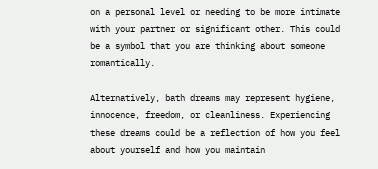on a personal level or needing to be more intimate with your partner or significant other. This could be a symbol that you are thinking about someone romantically.

Alternatively, bath dreams may represent hygiene, innocence, freedom, or cleanliness. Experiencing these dreams could be a reflection of how you feel about yourself and how you maintain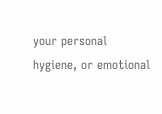your personal hygiene, or emotional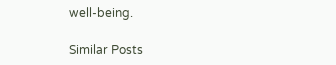well-being.

Similar Posts